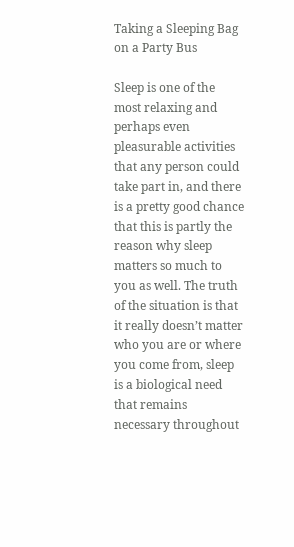Taking a Sleeping Bag on a Party Bus

Sleep is one of the most relaxing and perhaps even pleasurable activities that any person could take part in, and there is a pretty good chance that this is partly the reason why sleep matters so much to you as well. The truth of the situation is that it really doesn’t matter who you are or where you come from, sleep is a biological need that remains necessary throughout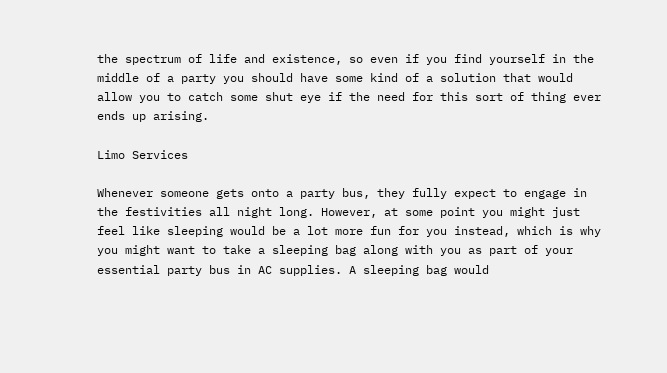the spectrum of life and existence, so even if you find yourself in the middle of a party you should have some kind of a solution that would allow you to catch some shut eye if the need for this sort of thing ever ends up arising.

Limo Services

Whenever someone gets onto a party bus, they fully expect to engage in the festivities all night long. However, at some point you might just feel like sleeping would be a lot more fun for you instead, which is why you might want to take a sleeping bag along with you as part of your essential party bus in AC supplies. A sleeping bag would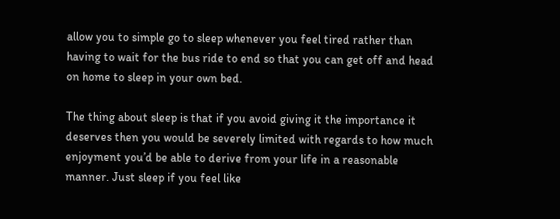allow you to simple go to sleep whenever you feel tired rather than having to wait for the bus ride to end so that you can get off and head on home to sleep in your own bed.

The thing about sleep is that if you avoid giving it the importance it deserves then you would be severely limited with regards to how much enjoyment you’d be able to derive from your life in a reasonable manner. Just sleep if you feel like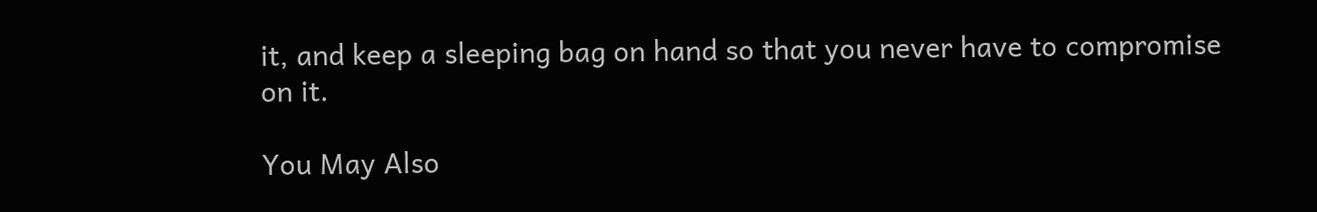it, and keep a sleeping bag on hand so that you never have to compromise on it.

You May Also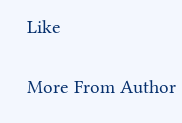Like

More From Author